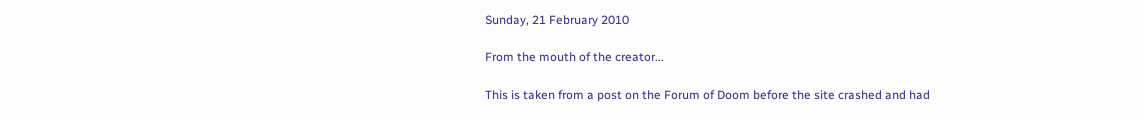Sunday, 21 February 2010

From the mouth of the creator...

This is taken from a post on the Forum of Doom before the site crashed and had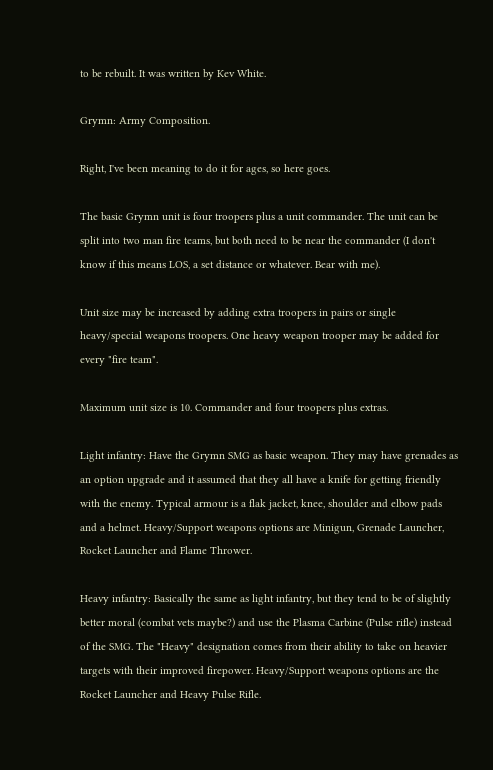to be rebuilt. It was written by Kev White.

Grymn: Army Composition.

Right, I've been meaning to do it for ages, so here goes.

The basic Grymn unit is four troopers plus a unit commander. The unit can be split into two man fire teams, but both need to be near the commander (I don't know if this means LOS, a set distance or whatever. Bear with me).

Unit size may be increased by adding extra troopers in pairs or single heavy/special weapons troopers. One heavy weapon trooper may be added for every "fire team".

Maximum unit size is 10. Commander and four troopers plus extras.

Light infantry: Have the Grymn SMG as basic weapon. They may have grenades as an option upgrade and it assumed that they all have a knife for getting friendly with the enemy. Typical armour is a flak jacket, knee, shoulder and elbow pads and a helmet. Heavy/Support weapons options are Minigun, Grenade Launcher, Rocket Launcher and Flame Thrower.

Heavy infantry: Basically the same as light infantry, but they tend to be of slightly better moral (combat vets maybe?) and use the Plasma Carbine (Pulse rifle) instead of the SMG. The "Heavy" designation comes from their ability to take on heavier targets with their improved firepower. Heavy/Support weapons options are the Rocket Launcher and Heavy Pulse Rifle.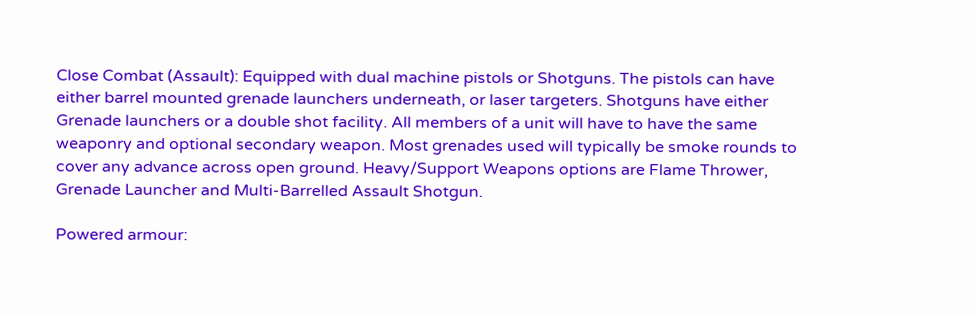Close Combat (Assault): Equipped with dual machine pistols or Shotguns. The pistols can have either barrel mounted grenade launchers underneath, or laser targeters. Shotguns have either Grenade launchers or a double shot facility. All members of a unit will have to have the same weaponry and optional secondary weapon. Most grenades used will typically be smoke rounds to cover any advance across open ground. Heavy/Support Weapons options are Flame Thrower, Grenade Launcher and Multi-Barrelled Assault Shotgun.

Powered armour: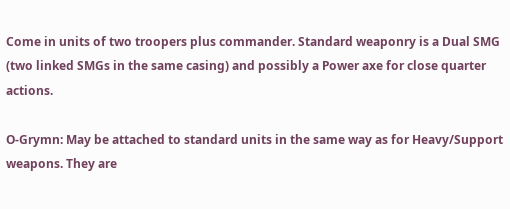Come in units of two troopers plus commander. Standard weaponry is a Dual SMG (two linked SMGs in the same casing) and possibly a Power axe for close quarter actions.

O-Grymn: May be attached to standard units in the same way as for Heavy/Support weapons. They are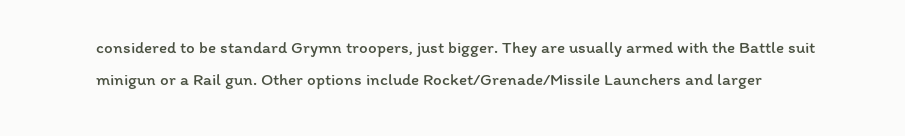considered to be standard Grymn troopers, just bigger. They are usually armed with the Battle suit minigun or a Rail gun. Other options include Rocket/Grenade/Missile Launchers and larger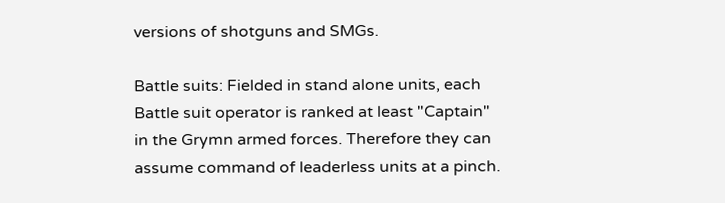versions of shotguns and SMGs.

Battle suits: Fielded in stand alone units, each Battle suit operator is ranked at least "Captain" in the Grymn armed forces. Therefore they can assume command of leaderless units at a pinch.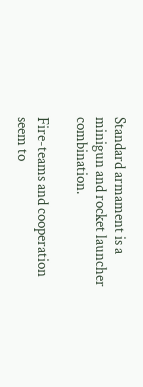Standard armament is a minigun and rocket launcher combination.

Fire-teams and cooperation seem to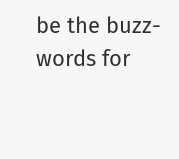be the buzz-words for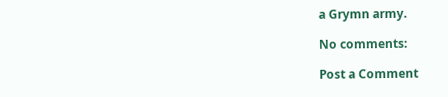a Grymn army.

No comments:

Post a Comment